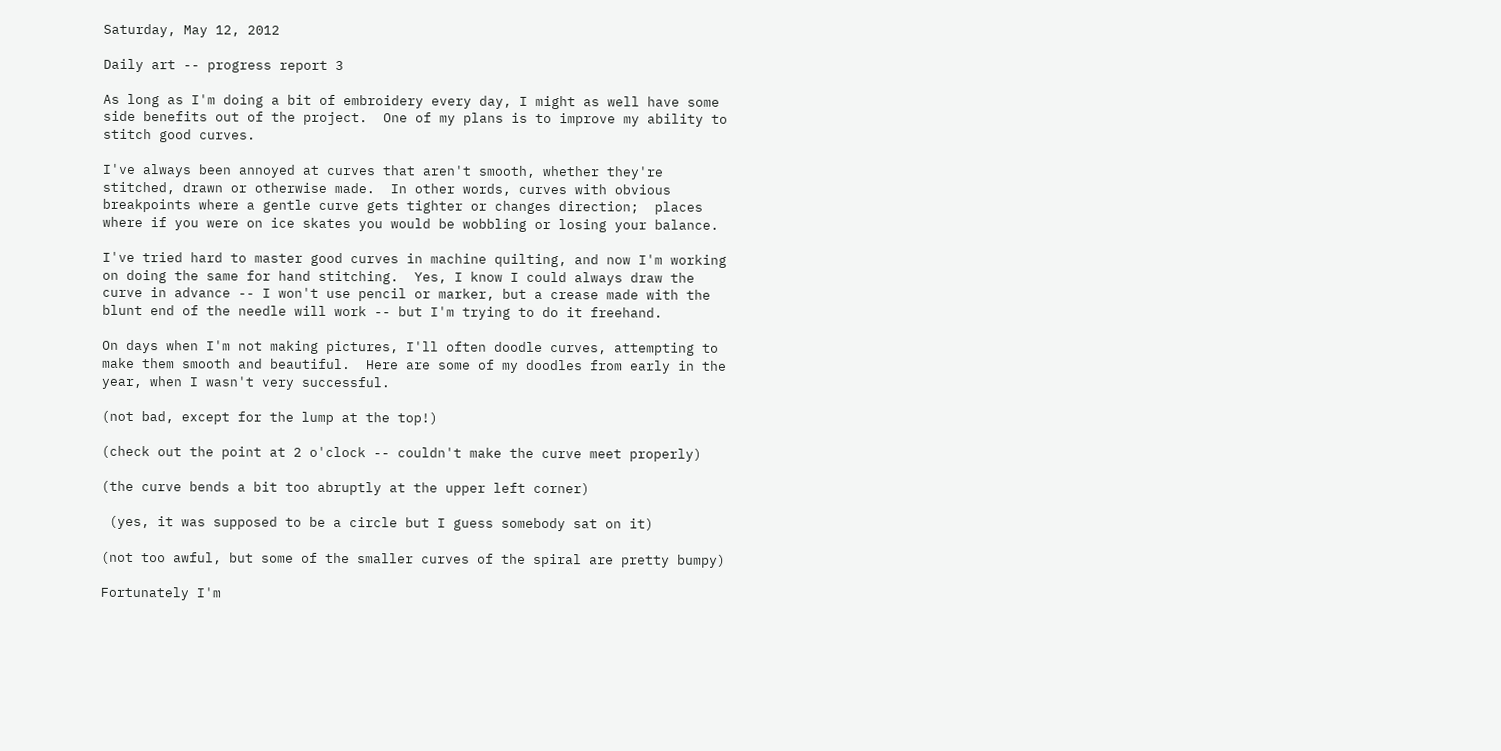Saturday, May 12, 2012

Daily art -- progress report 3

As long as I'm doing a bit of embroidery every day, I might as well have some side benefits out of the project.  One of my plans is to improve my ability to stitch good curves.

I've always been annoyed at curves that aren't smooth, whether they're stitched, drawn or otherwise made.  In other words, curves with obvious breakpoints where a gentle curve gets tighter or changes direction;  places where if you were on ice skates you would be wobbling or losing your balance.

I've tried hard to master good curves in machine quilting, and now I'm working on doing the same for hand stitching.  Yes, I know I could always draw the curve in advance -- I won't use pencil or marker, but a crease made with the blunt end of the needle will work -- but I'm trying to do it freehand.

On days when I'm not making pictures, I'll often doodle curves, attempting to make them smooth and beautiful.  Here are some of my doodles from early in the year, when I wasn't very successful.

(not bad, except for the lump at the top!)

(check out the point at 2 o'clock -- couldn't make the curve meet properly)

(the curve bends a bit too abruptly at the upper left corner)

 (yes, it was supposed to be a circle but I guess somebody sat on it)

(not too awful, but some of the smaller curves of the spiral are pretty bumpy)

Fortunately I'm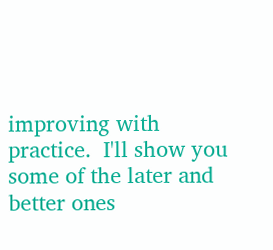improving with practice.  I'll show you some of the later and better ones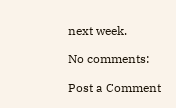next week.

No comments:

Post a Comment